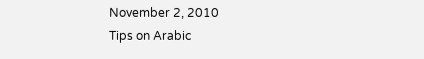November 2, 2010
Tips on Arabic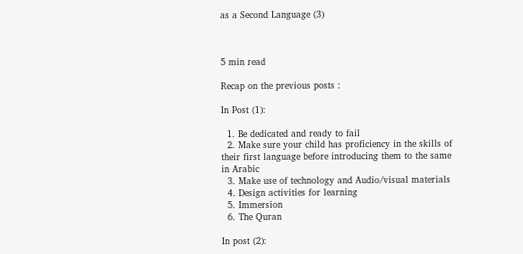as a Second Language (3)



5 min read

Recap on the previous posts :

In Post (1):

  1. Be dedicated and ready to fail
  2. Make sure your child has proficiency in the skills of their first language before introducing them to the same in Arabic
  3. Make use of technology and Audio/visual materials
  4. Design activities for learning
  5. Immersion
  6. The Quran

In post (2):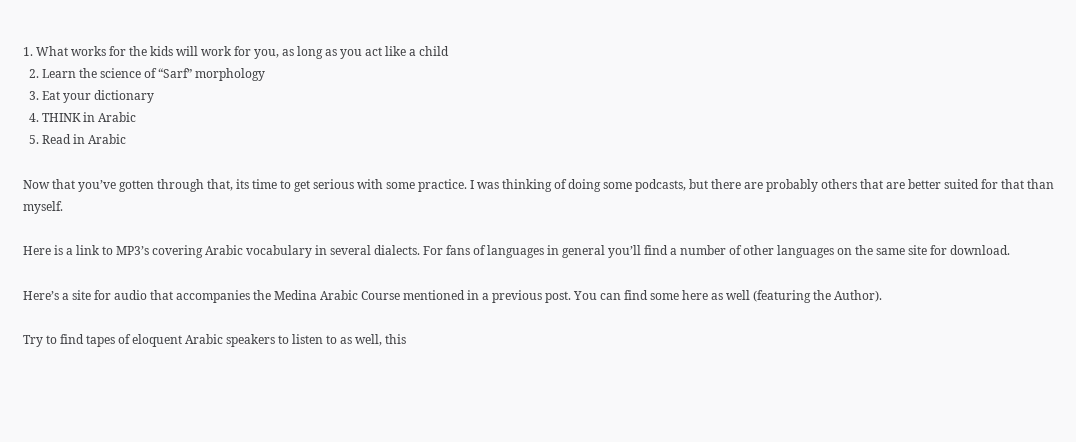1. What works for the kids will work for you, as long as you act like a child
  2. Learn the science of “Sarf” morphology
  3. Eat your dictionary
  4. THINK in Arabic
  5. Read in Arabic

Now that you’ve gotten through that, its time to get serious with some practice. I was thinking of doing some podcasts, but there are probably others that are better suited for that than myself.

Here is a link to MP3’s covering Arabic vocabulary in several dialects. For fans of languages in general you’ll find a number of other languages on the same site for download.

Here’s a site for audio that accompanies the Medina Arabic Course mentioned in a previous post. You can find some here as well (featuring the Author).

Try to find tapes of eloquent Arabic speakers to listen to as well, this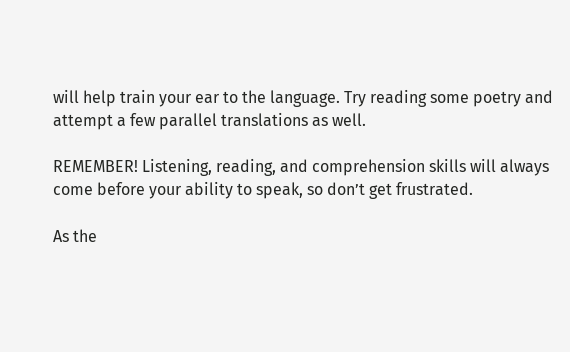will help train your ear to the language. Try reading some poetry and attempt a few parallel translations as well.

REMEMBER! Listening, reading, and comprehension skills will always come before your ability to speak, so don’t get frustrated.

As the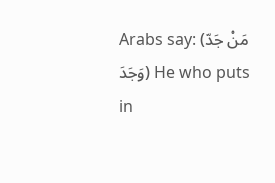Arabs say: (مَنْ جَدّ وَجَدَ) He who puts in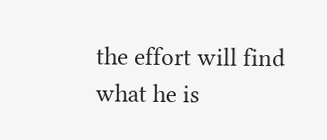the effort will find what he is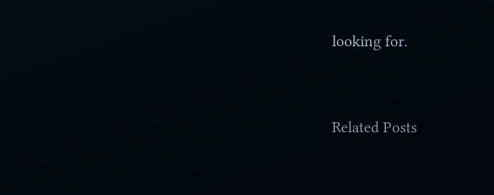looking for.


Related Posts